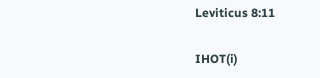Leviticus 8:11

IHOT(i)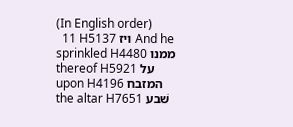(In English order)
  11 H5137 ויז And he sprinkled H4480 ממנו thereof H5921 על upon H4196 המזבח the altar H7651 שׁבע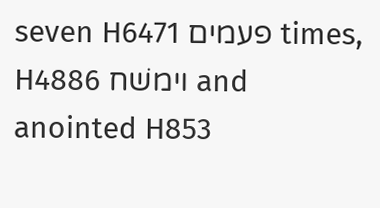seven H6471 פעמים times, H4886 וימשׁח and anointed H853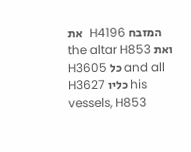את   H4196 המזבח the altar H853 ואת   H3605 כל and all H3627 כליו his vessels, H853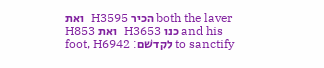ואת   H3595 הכיר both the laver H853 ואת   H3653 כנו and his foot, H6942 לקדשׁם׃ to sanctify